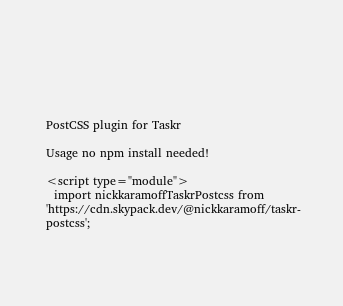PostCSS plugin for Taskr

Usage no npm install needed!

<script type="module">
  import nickkaramoffTaskrPostcss from 'https://cdn.skypack.dev/@nickkaramoff/taskr-postcss';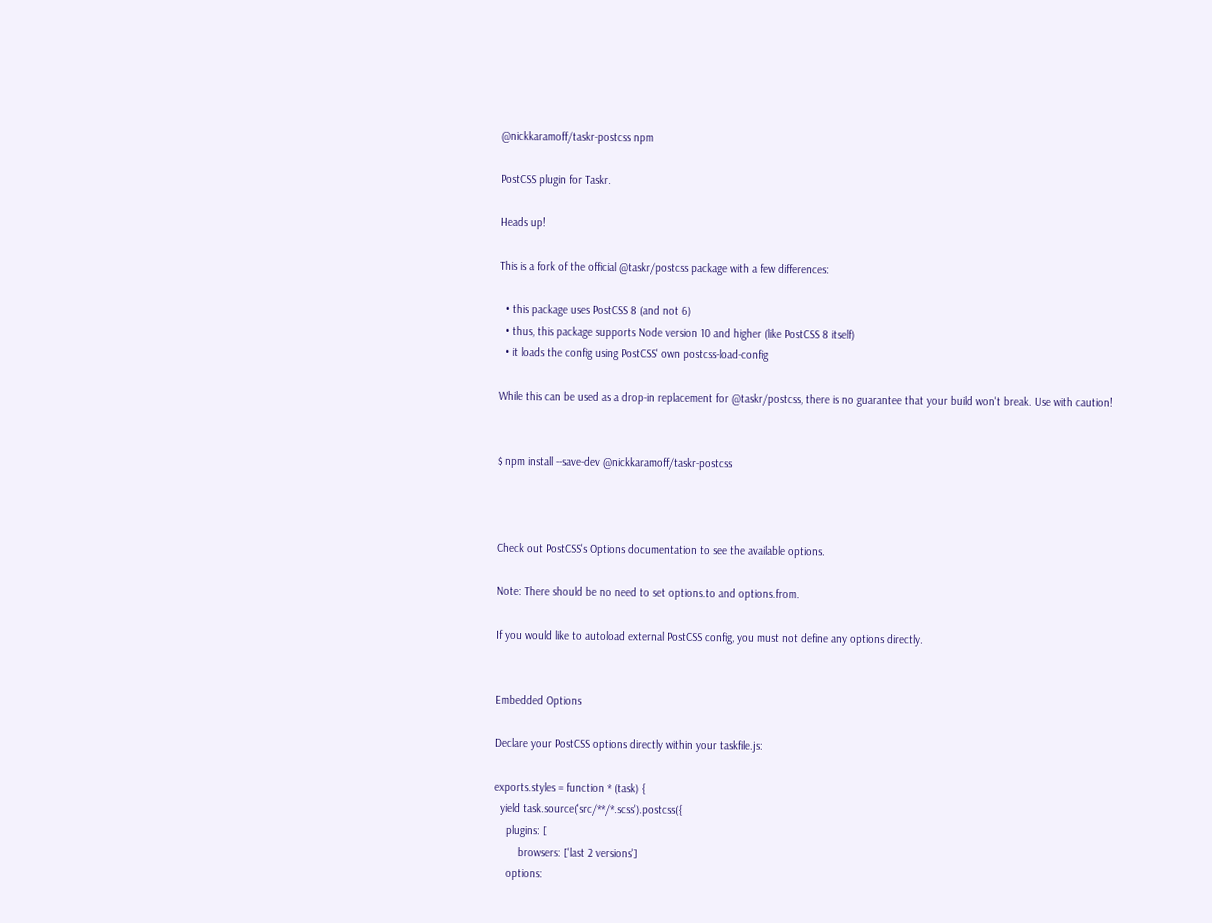@nickkaramoff/taskr-postcss npm

PostCSS plugin for Taskr.

Heads up!

This is a fork of the official @taskr/postcss package with a few differences:

  • this package uses PostCSS 8 (and not 6)
  • thus, this package supports Node version 10 and higher (like PostCSS 8 itself)
  • it loads the config using PostCSS' own postcss-load-config

While this can be used as a drop-in replacement for @taskr/postcss, there is no guarantee that your build won't break. Use with caution!


$ npm install --save-dev @nickkaramoff/taskr-postcss



Check out PostCSS's Options documentation to see the available options.

Note: There should be no need to set options.to and options.from.

If you would like to autoload external PostCSS config, you must not define any options directly.


Embedded Options

Declare your PostCSS options directly within your taskfile.js:

exports.styles = function * (task) {
  yield task.source('src/**/*.scss').postcss({
    plugins: [
        browsers: ['last 2 versions']
    options: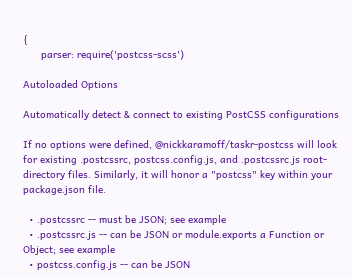{
      parser: require('postcss-scss')

Autoloaded Options

Automatically detect & connect to existing PostCSS configurations

If no options were defined, @nickkaramoff/taskr-postcss will look for existing .postcssrc, postcss.config.js, and .postcssrc.js root-directory files. Similarly, it will honor a "postcss" key within your package.json file.

  • .postcssrc -- must be JSON; see example
  • .postcssrc.js -- can be JSON or module.exports a Function or Object; see example
  • postcss.config.js -- can be JSON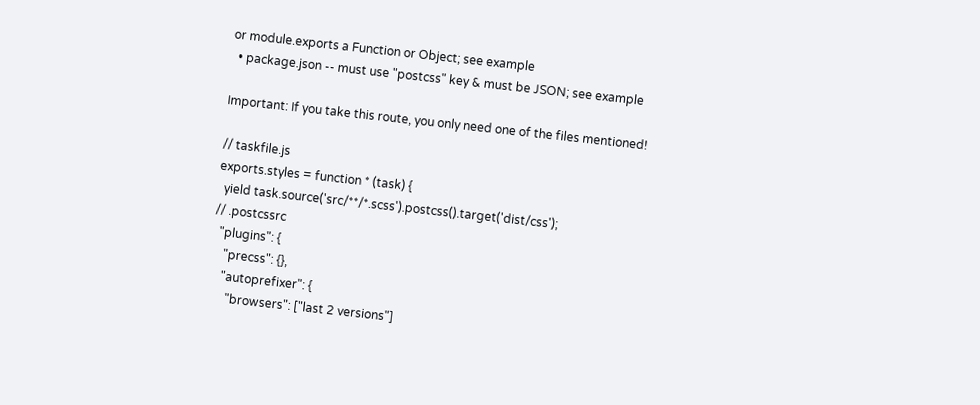or module.exports a Function or Object; see example
  • package.json -- must use "postcss" key & must be JSON; see example

Important: If you take this route, you only need one of the files mentioned!

// taskfile.js
exports.styles = function * (task) {
  yield task.source('src/**/*.scss').postcss().target('dist/css');
// .postcssrc
  "plugins": {
    "precss": {},
    "autoprefixer": {
      "browsers": ["last 2 versions"]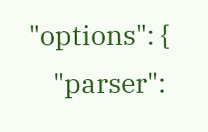"options": {
    "parser":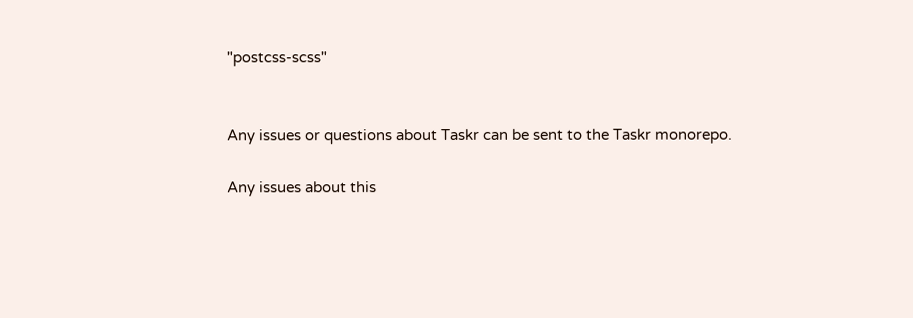"postcss-scss"


Any issues or questions about Taskr can be sent to the Taskr monorepo.

Any issues about this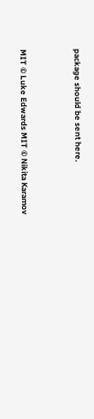package should be sent here.


MIT © Luke Edwards MIT © Nikita Karamov